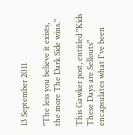13 September 2011

"The less you believe it exists, the more The Dark Side wins."

This Gawker post, entitled "Kids These Days are Sellouts" encapsulates what I've been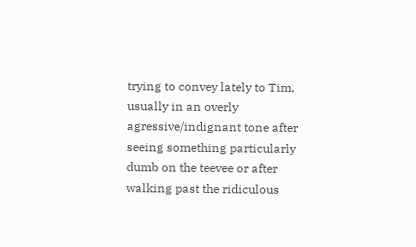trying to convey lately to Tim, usually in an overly agressive/indignant tone after seeing something particularly dumb on the teevee or after walking past the ridiculous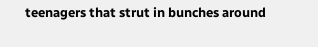teenagers that strut in bunches around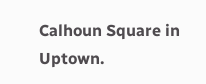Calhoun Square in Uptown.